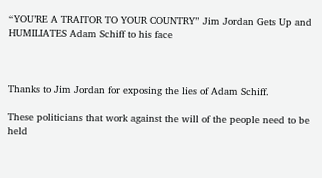“YOU’RE A TRAITOR TO YOUR COUNTRY” Jim Jordan Gets Up and HUMILIATES Adam Schiff to his face



Thanks to Jim Jordan for exposing the lies of Adam Schiff.

These politicians that work against the will of the people need to be held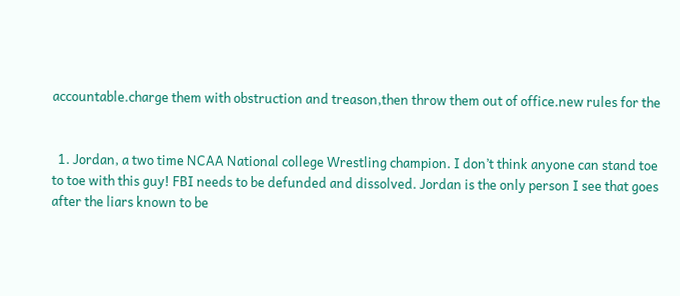accountable.charge them with obstruction and treason,then throw them out of office.new rules for the


  1. Jordan, a two time NCAA National college Wrestling champion. I don’t think anyone can stand toe to toe with this guy! FBI needs to be defunded and dissolved. Jordan is the only person I see that goes after the liars known to be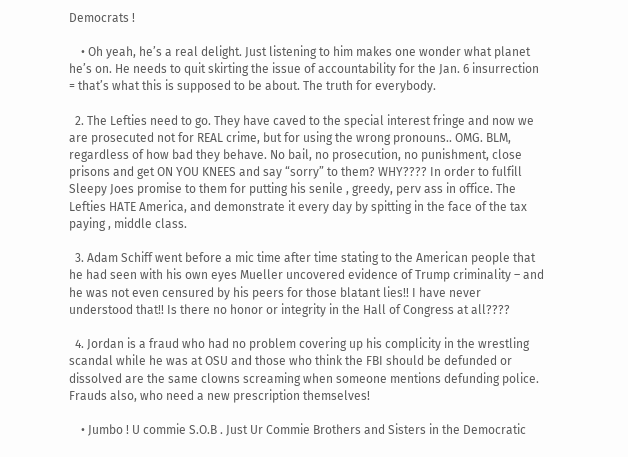Democrats !

    • Oh yeah, he’s a real delight. Just listening to him makes one wonder what planet he’s on. He needs to quit skirting the issue of accountability for the Jan. 6 insurrection = that’s what this is supposed to be about. The truth for everybody.

  2. The Lefties need to go. They have caved to the special interest fringe and now we are prosecuted not for REAL crime, but for using the wrong pronouns.. OMG. BLM, regardless of how bad they behave. No bail, no prosecution, no punishment, close prisons and get ON YOU KNEES and say “sorry” to them? WHY???? In order to fulfill Sleepy Joes promise to them for putting his senile , greedy, perv ass in office. The Lefties HATE America, and demonstrate it every day by spitting in the face of the tax paying , middle class.

  3. Adam Schiff went before a mic time after time stating to the American people that he had seen with his own eyes Mueller uncovered evidence of Trump criminality – and he was not even censured by his peers for those blatant lies!! I have never understood that!! Is there no honor or integrity in the Hall of Congress at all????

  4. Jordan is a fraud who had no problem covering up his complicity in the wrestling scandal while he was at OSU and those who think the FBI should be defunded or dissolved are the same clowns screaming when someone mentions defunding police. Frauds also, who need a new prescription themselves!

    • Jumbo ! U commie S.O.B . Just Ur Commie Brothers and Sisters in the Democratic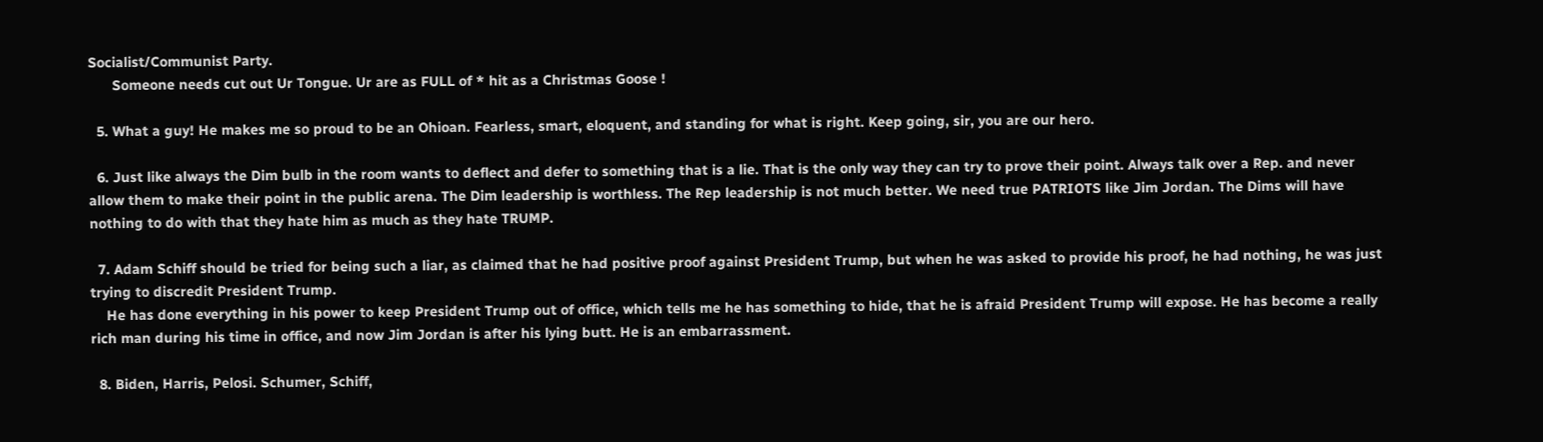Socialist/Communist Party.
      Someone needs cut out Ur Tongue. Ur are as FULL of * hit as a Christmas Goose !

  5. What a guy! He makes me so proud to be an Ohioan. Fearless, smart, eloquent, and standing for what is right. Keep going, sir, you are our hero.

  6. Just like always the Dim bulb in the room wants to deflect and defer to something that is a lie. That is the only way they can try to prove their point. Always talk over a Rep. and never allow them to make their point in the public arena. The Dim leadership is worthless. The Rep leadership is not much better. We need true PATRIOTS like Jim Jordan. The Dims will have nothing to do with that they hate him as much as they hate TRUMP.

  7. Adam Schiff should be tried for being such a liar, as claimed that he had positive proof against President Trump, but when he was asked to provide his proof, he had nothing, he was just trying to discredit President Trump.
    He has done everything in his power to keep President Trump out of office, which tells me he has something to hide, that he is afraid President Trump will expose. He has become a really rich man during his time in office, and now Jim Jordan is after his lying butt. He is an embarrassment.

  8. Biden, Harris, Pelosi. Schumer, Schiff,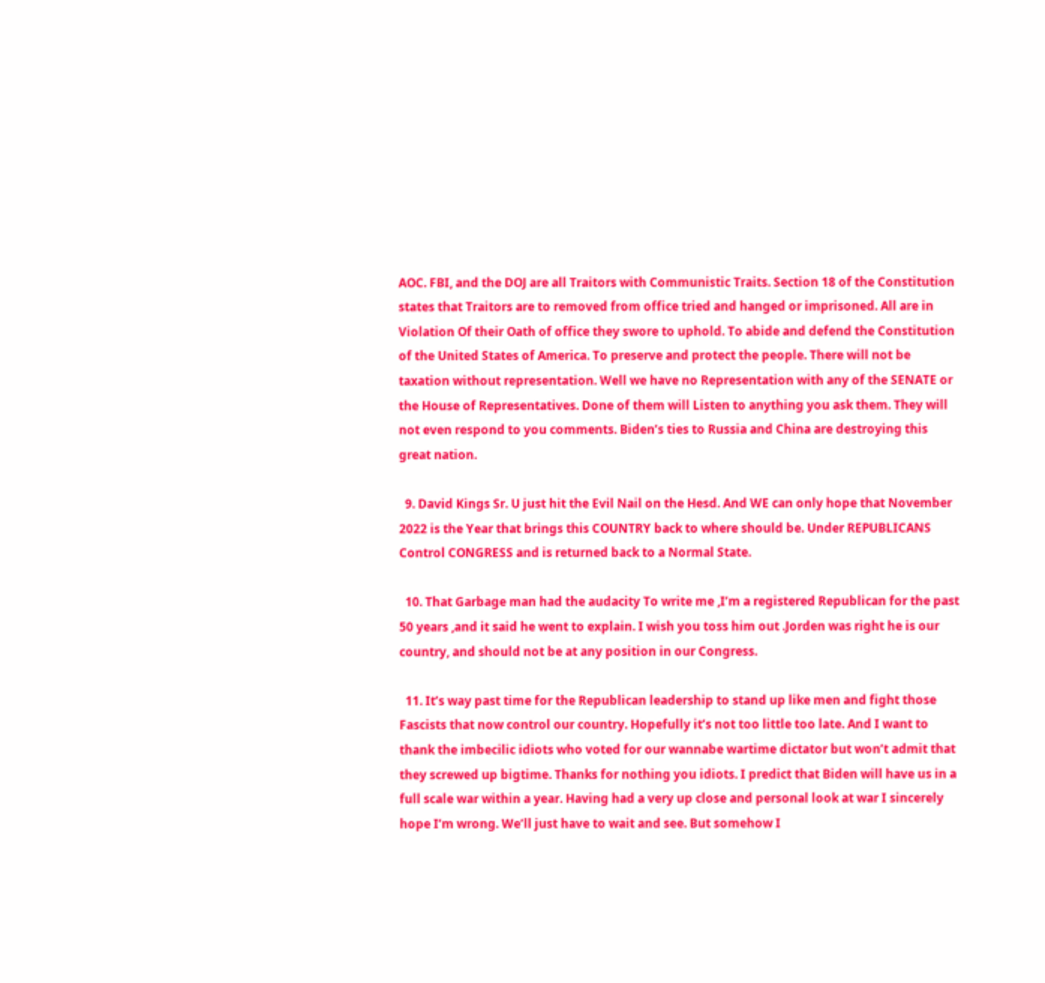AOC. FBI, and the DOJ are all Traitors with Communistic Traits. Section 18 of the Constitution states that Traitors are to removed from office tried and hanged or imprisoned. All are in Violation Of their Oath of office they swore to uphold. To abide and defend the Constitution of the United States of America. To preserve and protect the people. There will not be taxation without representation. Well we have no Representation with any of the SENATE or the House of Representatives. Done of them will Listen to anything you ask them. They will not even respond to you comments. Biden’s ties to Russia and China are destroying this great nation.

  9. David Kings Sr. U just hit the Evil Nail on the Hesd. And WE can only hope that November 2022 is the Year that brings this COUNTRY back to where should be. Under REPUBLICANS Control CONGRESS and is returned back to a Normal State.

  10. That Garbage man had the audacity To write me ,I’m a registered Republican for the past 50 years ,and it said he went to explain. I wish you toss him out .Jorden was right he is our country, and should not be at any position in our Congress.

  11. It’s way past time for the Republican leadership to stand up like men and fight those Fascists that now control our country. Hopefully it’s not too little too late. And I want to thank the imbecilic idiots who voted for our wannabe wartime dictator but won’t admit that they screwed up bigtime. Thanks for nothing you idiots. I predict that Biden will have us in a full scale war within a year. Having had a very up close and personal look at war I sincerely hope I’m wrong. We’ll just have to wait and see. But somehow I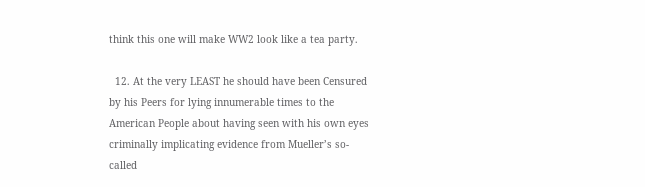think this one will make WW2 look like a tea party.

  12. At the very LEAST he should have been Censured by his Peers for lying innumerable times to the American People about having seen with his own eyes criminally implicating evidence from Mueller’s so-called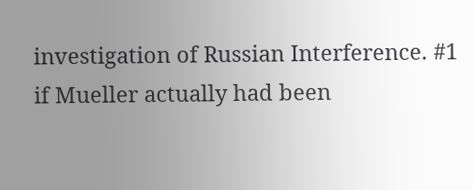investigation of Russian Interference. #1 if Mueller actually had been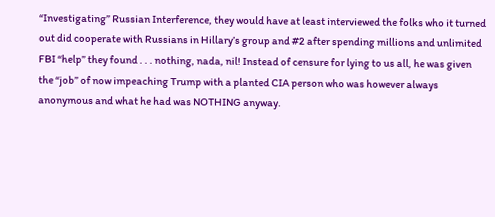“Investigating” Russian Interference, they would have at least interviewed the folks who it turned out did cooperate with Russians in Hillary’s group and #2 after spending millions and unlimited FBI “help” they found . . . nothing, nada, nil! Instead of censure for lying to us all, he was given the “job” of now impeaching Trump with a planted CIA person who was however always anonymous and what he had was NOTHING anyway.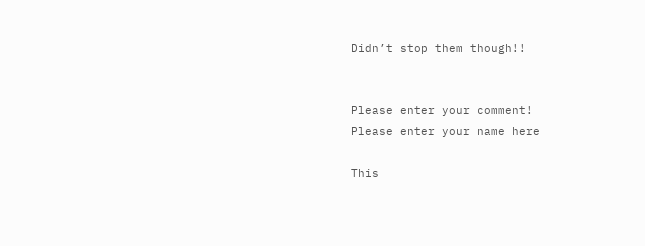Didn’t stop them though!!


Please enter your comment!
Please enter your name here

This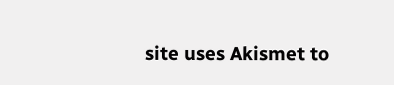site uses Akismet to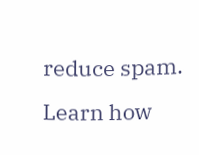reduce spam. Learn how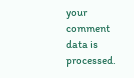your comment data is processed.